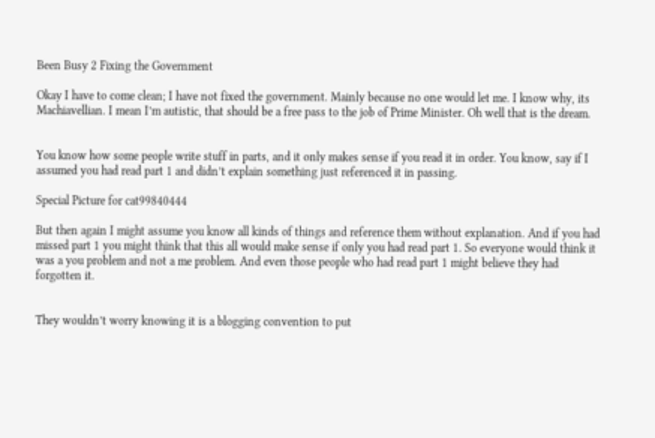Been Busy 2 Fixing the Government

Okay I have to come clean; I have not fixed the government. Mainly because no one would let me. I know why, its Machiavellian. I mean I’m autistic, that should be a free pass to the job of Prime Minister. Oh well that is the dream.


You know how some people write stuff in parts, and it only makes sense if you read it in order. You know, say if I assumed you had read part 1 and didn’t explain something just referenced it in passing.

Special Picture for cat99840444

But then again I might assume you know all kinds of things and reference them without explanation. And if you had missed part 1 you might think that this all would make sense if only you had read part 1. So everyone would think it was a you problem and not a me problem. And even those people who had read part 1 might believe they had forgotten it.


They wouldn’t worry knowing it is a blogging convention to put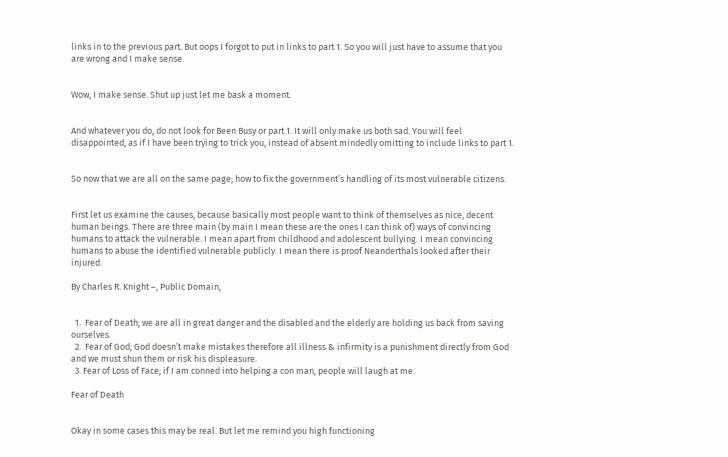links in to the previous part. But oops I forgot to put in links to part 1. So you will just have to assume that you are wrong and I make sense.


Wow, I make sense. Shut up just let me bask a moment.


And whatever you do, do not look for Been Busy or part 1. It will only make us both sad. You will feel disappointed, as if I have been trying to trick you, instead of absent mindedly omitting to include links to part 1.


So now that we are all on the same page; how to fix the government’s handling of its most vulnerable citizens.


First let us examine the causes, because basically most people want to think of themselves as nice, decent human beings. There are three main (by main I mean these are the ones I can think of) ways of convincing humans to attack the vulnerable. I mean apart from childhood and adolescent bullying. I mean convincing humans to abuse the identified vulnerable publicly. I mean there is proof Neanderthals looked after their injured.

By Charles R. Knight –, Public Domain,


  1.  Fear of Death; we are all in great danger and the disabled and the elderly are holding us back from saving ourselves.
  2.  Fear of God; God doesn’t make mistakes therefore all illness & infirmity is a punishment directly from God and we must shun them or risk his displeasure.
  3. Fear of Loss of Face; if I am conned into helping a con man, people will laugh at me.

Fear of Death


Okay in some cases this may be real. But let me remind you high functioning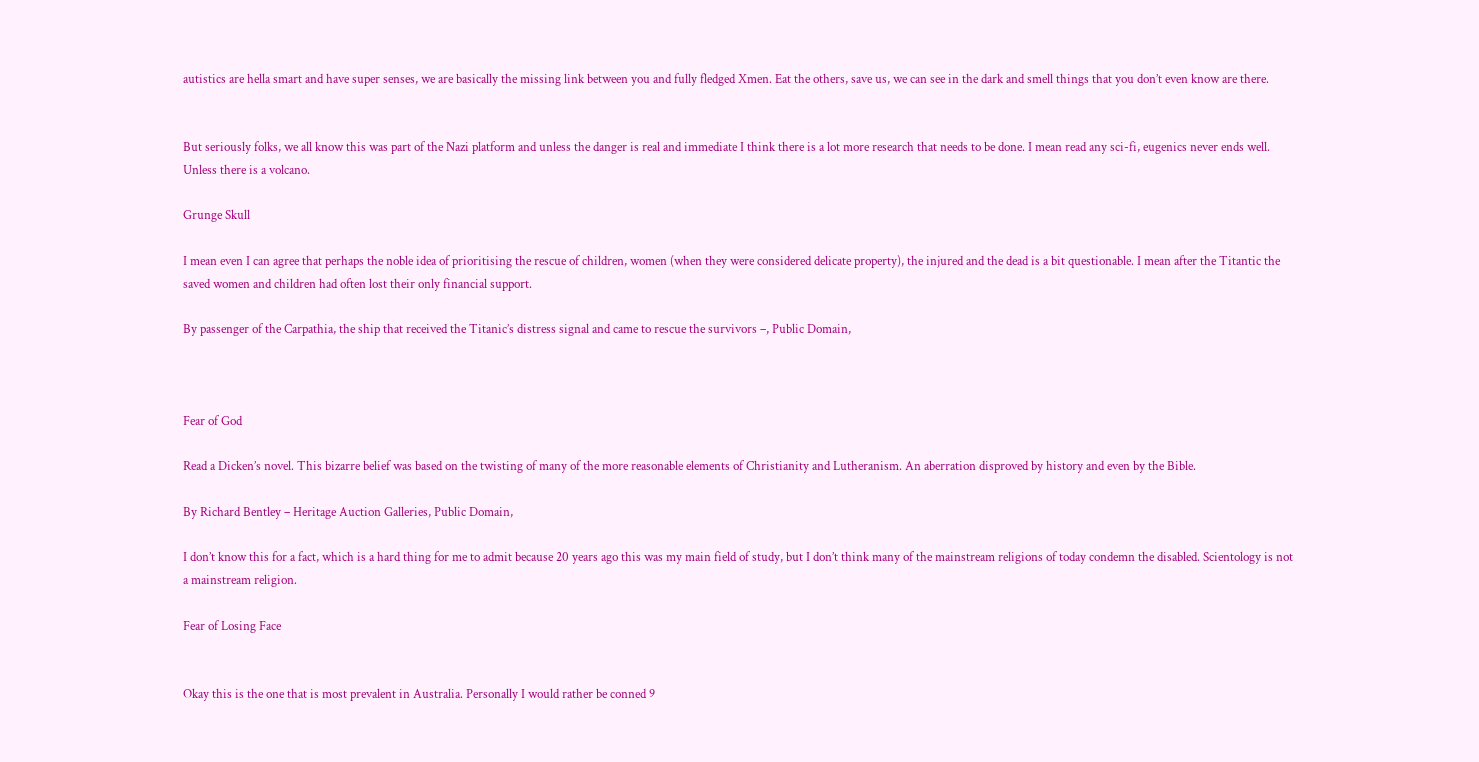autistics are hella smart and have super senses, we are basically the missing link between you and fully fledged Xmen. Eat the others, save us, we can see in the dark and smell things that you don’t even know are there.


But seriously folks, we all know this was part of the Nazi platform and unless the danger is real and immediate I think there is a lot more research that needs to be done. I mean read any sci-fi, eugenics never ends well. Unless there is a volcano.

Grunge Skull

I mean even I can agree that perhaps the noble idea of prioritising the rescue of children, women (when they were considered delicate property), the injured and the dead is a bit questionable. I mean after the Titantic the saved women and children had often lost their only financial support.

By passenger of the Carpathia, the ship that received the Titanic’s distress signal and came to rescue the survivors –, Public Domain,



Fear of God

Read a Dicken’s novel. This bizarre belief was based on the twisting of many of the more reasonable elements of Christianity and Lutheranism. An aberration disproved by history and even by the Bible.

By Richard Bentley – Heritage Auction Galleries, Public Domain,

I don’t know this for a fact, which is a hard thing for me to admit because 20 years ago this was my main field of study, but I don’t think many of the mainstream religions of today condemn the disabled. Scientology is not a mainstream religion.

Fear of Losing Face


Okay this is the one that is most prevalent in Australia. Personally I would rather be conned 9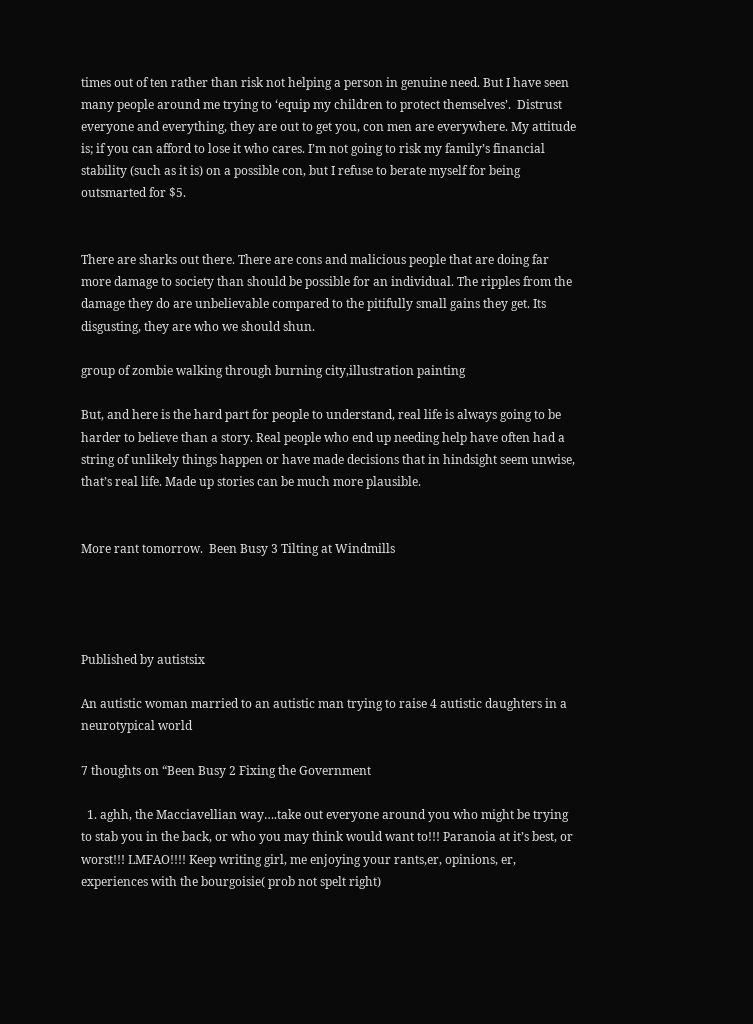times out of ten rather than risk not helping a person in genuine need. But I have seen many people around me trying to ‘equip my children to protect themselves’.  Distrust everyone and everything, they are out to get you, con men are everywhere. My attitude is; if you can afford to lose it who cares. I’m not going to risk my family’s financial stability (such as it is) on a possible con, but I refuse to berate myself for being outsmarted for $5.


There are sharks out there. There are cons and malicious people that are doing far more damage to society than should be possible for an individual. The ripples from the damage they do are unbelievable compared to the pitifully small gains they get. Its disgusting, they are who we should shun.

group of zombie walking through burning city,illustration painting

But, and here is the hard part for people to understand, real life is always going to be harder to believe than a story. Real people who end up needing help have often had a string of unlikely things happen or have made decisions that in hindsight seem unwise, that’s real life. Made up stories can be much more plausible.


More rant tomorrow.  Been Busy 3 Tilting at Windmills




Published by autistsix

An autistic woman married to an autistic man trying to raise 4 autistic daughters in a neurotypical world

7 thoughts on “Been Busy 2 Fixing the Government

  1. aghh, the Macciavellian way….take out everyone around you who might be trying to stab you in the back, or who you may think would want to!!! Paranoia at it’s best, or worst!!! LMFAO!!!! Keep writing girl, me enjoying your rants,er, opinions, er, experiences with the bourgoisie( prob not spelt right)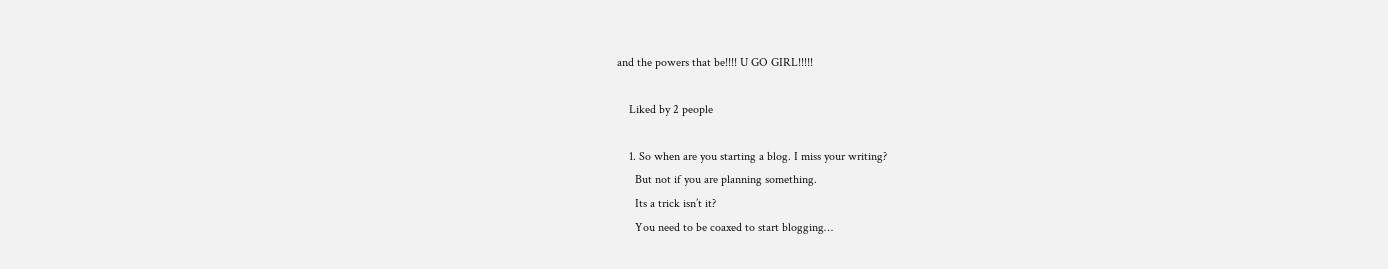and the powers that be!!!! U GO GIRL!!!!!

    Liked by 2 people

    1. So when are you starting a blog. I miss your writing?
      But not if you are planning something.
      Its a trick isn’t it?
      You need to be coaxed to start blogging…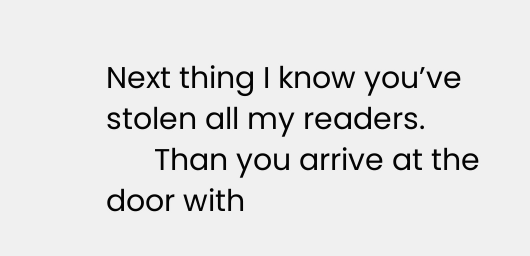Next thing I know you’ve stolen all my readers.
      Than you arrive at the door with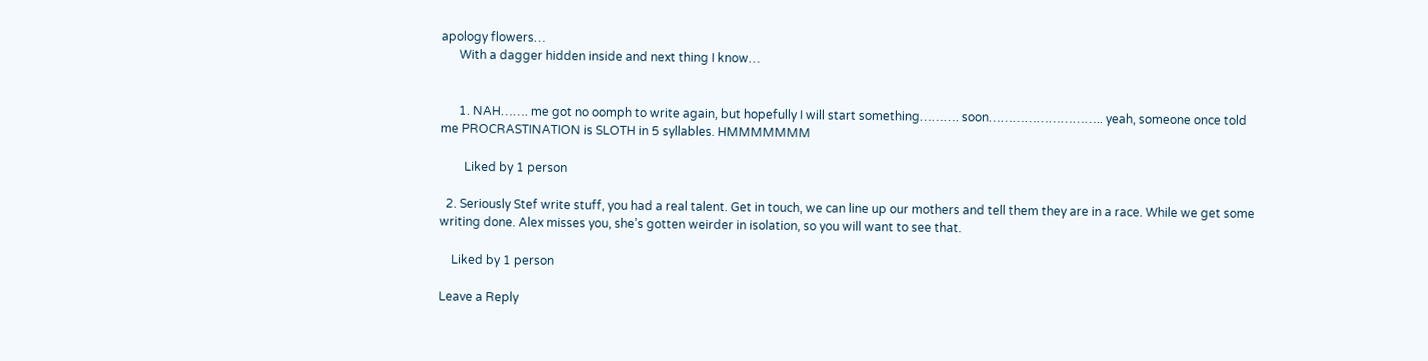apology flowers…
      With a dagger hidden inside and next thing I know…


      1. NAH……. me got no oomph to write again, but hopefully I will start something………. soon……………………….. yeah, someone once told me PROCRASTINATION is SLOTH in 5 syllables. HMMMMMMM

        Liked by 1 person

  2. Seriously Stef write stuff, you had a real talent. Get in touch, we can line up our mothers and tell them they are in a race. While we get some writing done. Alex misses you, she’s gotten weirder in isolation, so you will want to see that.

    Liked by 1 person

Leave a Reply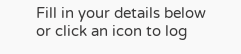Fill in your details below or click an icon to log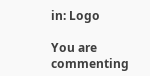in: Logo

You are commenting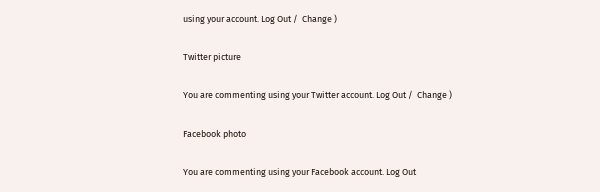using your account. Log Out /  Change )

Twitter picture

You are commenting using your Twitter account. Log Out /  Change )

Facebook photo

You are commenting using your Facebook account. Log Out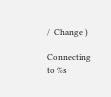/  Change )

Connecting to %s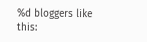%d bloggers like this: